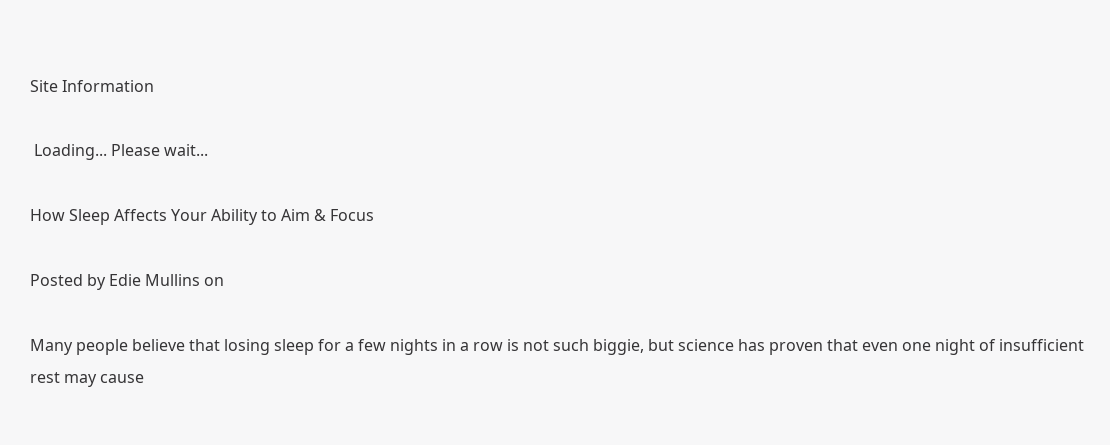Site Information

 Loading... Please wait...

How Sleep Affects Your Ability to Aim & Focus

Posted by Edie Mullins on

Many people believe that losing sleep for a few nights in a row is not such biggie, but science has proven that even one night of insufficient rest may cause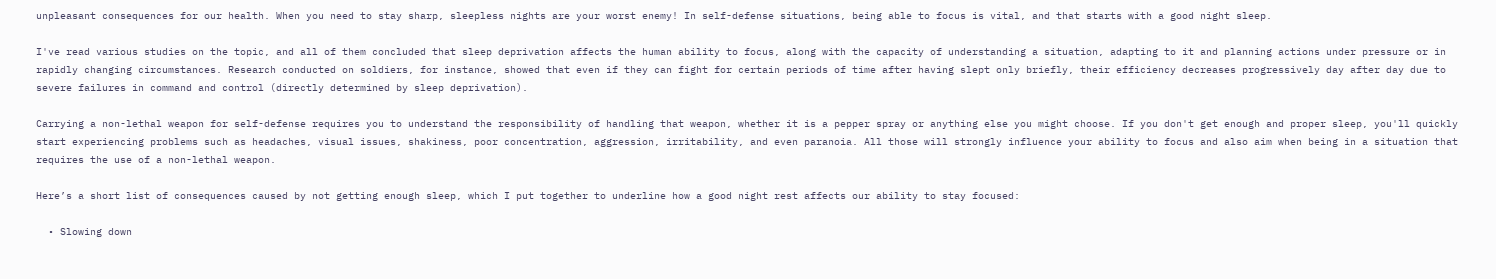unpleasant consequences for our health. When you need to stay sharp, sleepless nights are your worst enemy! In self-defense situations, being able to focus is vital, and that starts with a good night sleep.

I've read various studies on the topic, and all of them concluded that sleep deprivation affects the human ability to focus, along with the capacity of understanding a situation, adapting to it and planning actions under pressure or in rapidly changing circumstances. Research conducted on soldiers, for instance, showed that even if they can fight for certain periods of time after having slept only briefly, their efficiency decreases progressively day after day due to severe failures in command and control (directly determined by sleep deprivation).

Carrying a non-lethal weapon for self-defense requires you to understand the responsibility of handling that weapon, whether it is a pepper spray or anything else you might choose. If you don't get enough and proper sleep, you'll quickly start experiencing problems such as headaches, visual issues, shakiness, poor concentration, aggression, irritability, and even paranoia. All those will strongly influence your ability to focus and also aim when being in a situation that requires the use of a non-lethal weapon.

Here’s a short list of consequences caused by not getting enough sleep, which I put together to underline how a good night rest affects our ability to stay focused:

  • Slowing down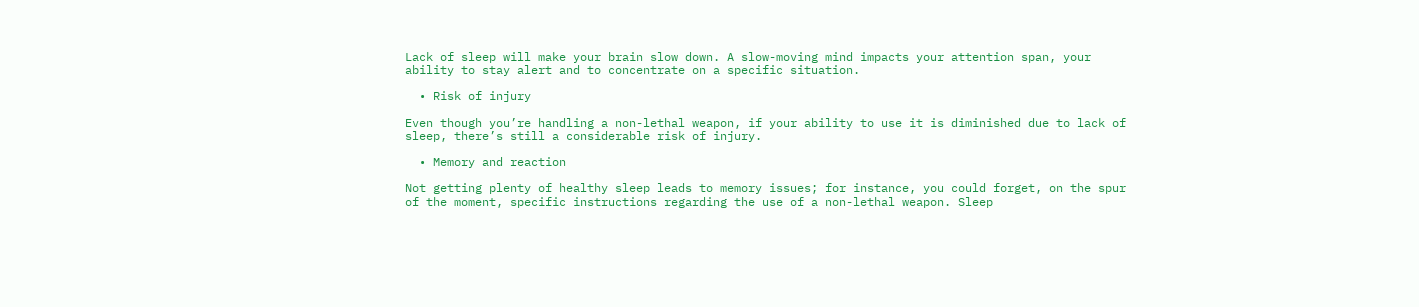Lack of sleep will make your brain slow down. A slow-moving mind impacts your attention span, your ability to stay alert and to concentrate on a specific situation.

  • Risk of injury

Even though you’re handling a non-lethal weapon, if your ability to use it is diminished due to lack of sleep, there’s still a considerable risk of injury.

  • Memory and reaction

Not getting plenty of healthy sleep leads to memory issues; for instance, you could forget, on the spur of the moment, specific instructions regarding the use of a non-lethal weapon. Sleep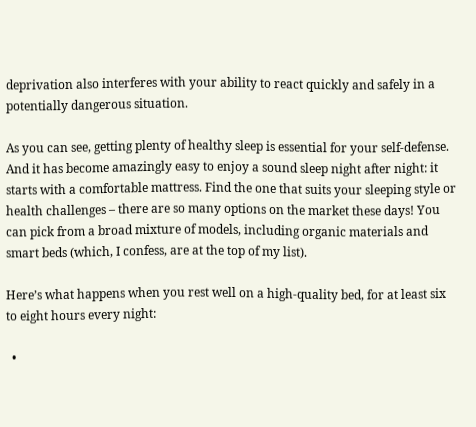deprivation also interferes with your ability to react quickly and safely in a potentially dangerous situation.

As you can see, getting plenty of healthy sleep is essential for your self-defense. And it has become amazingly easy to enjoy a sound sleep night after night: it starts with a comfortable mattress. Find the one that suits your sleeping style or health challenges – there are so many options on the market these days! You can pick from a broad mixture of models, including organic materials and smart beds (which, I confess, are at the top of my list).

Here’s what happens when you rest well on a high-quality bed, for at least six to eight hours every night:

  •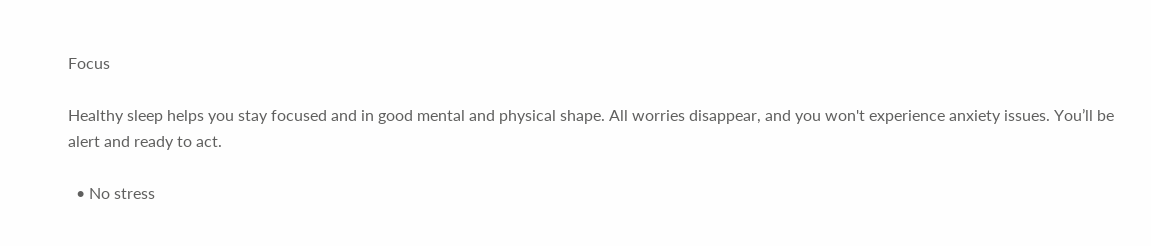Focus

Healthy sleep helps you stay focused and in good mental and physical shape. All worries disappear, and you won't experience anxiety issues. You’ll be alert and ready to act.

  • No stress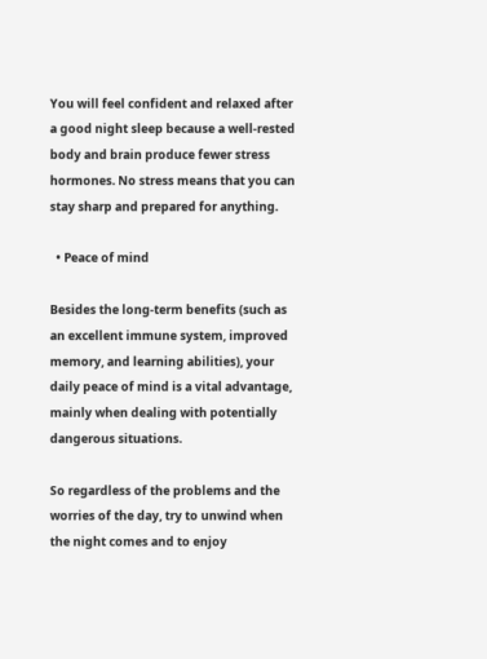You will feel confident and relaxed after a good night sleep because a well-rested body and brain produce fewer stress hormones. No stress means that you can stay sharp and prepared for anything.

  • Peace of mind

Besides the long-term benefits (such as an excellent immune system, improved memory, and learning abilities), your daily peace of mind is a vital advantage, mainly when dealing with potentially dangerous situations.

So regardless of the problems and the worries of the day, try to unwind when the night comes and to enjoy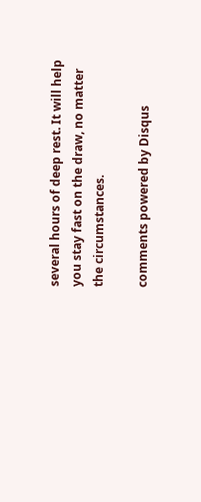several hours of deep rest. It will help you stay fast on the draw, no matter the circumstances.

comments powered by Disqus